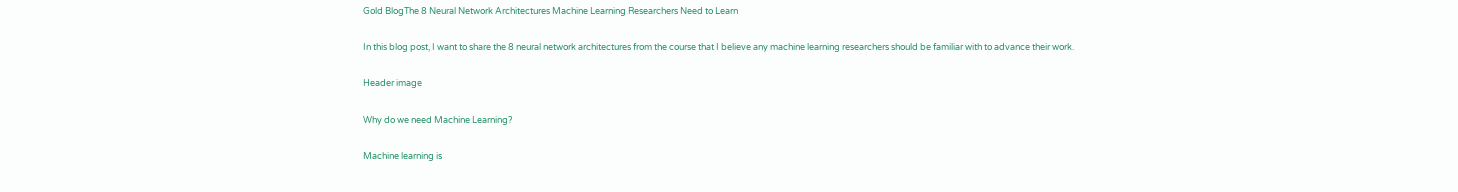Gold BlogThe 8 Neural Network Architectures Machine Learning Researchers Need to Learn

In this blog post, I want to share the 8 neural network architectures from the course that I believe any machine learning researchers should be familiar with to advance their work.

Header image

Why do we need Machine Learning?

Machine learning is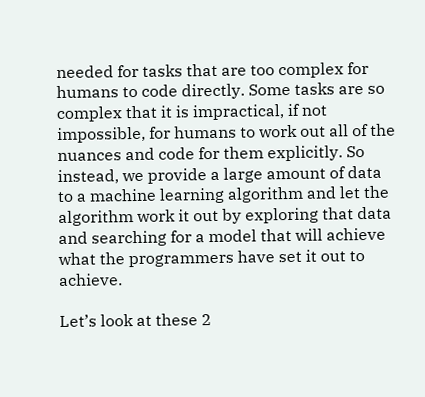needed for tasks that are too complex for humans to code directly. Some tasks are so complex that it is impractical, if not impossible, for humans to work out all of the nuances and code for them explicitly. So instead, we provide a large amount of data to a machine learning algorithm and let the algorithm work it out by exploring that data and searching for a model that will achieve what the programmers have set it out to achieve.

Let’s look at these 2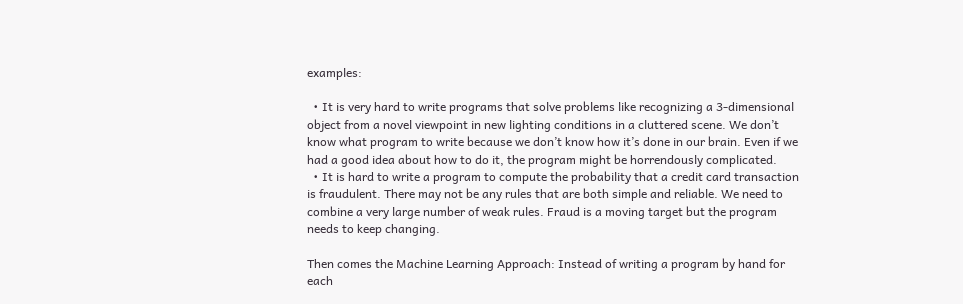examples:

  • It is very hard to write programs that solve problems like recognizing a 3-dimensional object from a novel viewpoint in new lighting conditions in a cluttered scene. We don’t know what program to write because we don’t know how it’s done in our brain. Even if we had a good idea about how to do it, the program might be horrendously complicated.
  • It is hard to write a program to compute the probability that a credit card transaction is fraudulent. There may not be any rules that are both simple and reliable. We need to combine a very large number of weak rules. Fraud is a moving target but the program needs to keep changing.

Then comes the Machine Learning Approach: Instead of writing a program by hand for each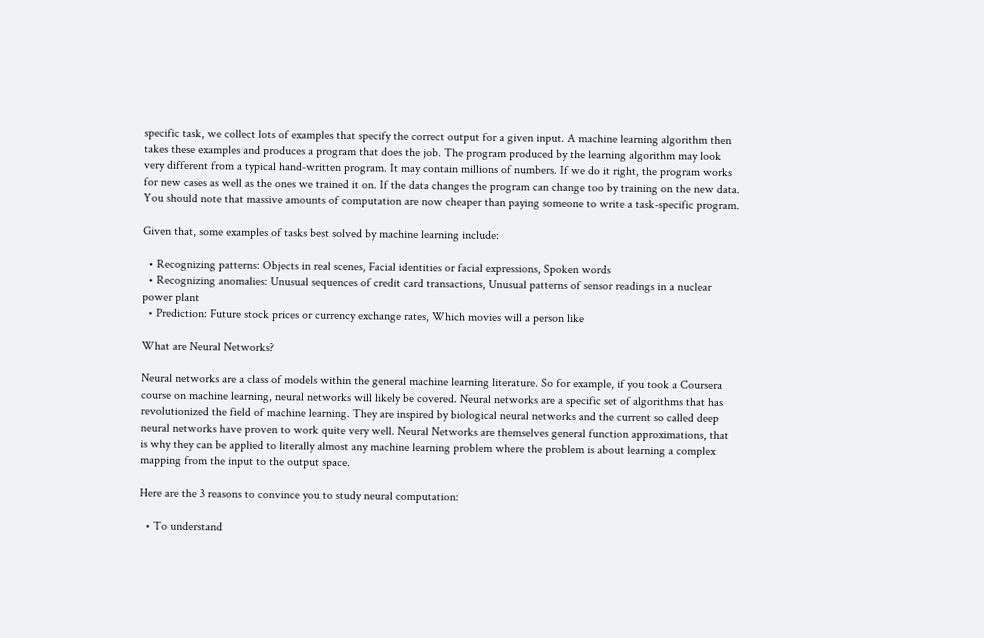specific task, we collect lots of examples that specify the correct output for a given input. A machine learning algorithm then takes these examples and produces a program that does the job. The program produced by the learning algorithm may look very different from a typical hand-written program. It may contain millions of numbers. If we do it right, the program works for new cases as well as the ones we trained it on. If the data changes the program can change too by training on the new data. You should note that massive amounts of computation are now cheaper than paying someone to write a task-specific program.

Given that, some examples of tasks best solved by machine learning include:

  • Recognizing patterns: Objects in real scenes, Facial identities or facial expressions, Spoken words
  • Recognizing anomalies: Unusual sequences of credit card transactions, Unusual patterns of sensor readings in a nuclear power plant
  • Prediction: Future stock prices or currency exchange rates, Which movies will a person like

What are Neural Networks?

Neural networks are a class of models within the general machine learning literature. So for example, if you took a Coursera course on machine learning, neural networks will likely be covered. Neural networks are a specific set of algorithms that has revolutionized the field of machine learning. They are inspired by biological neural networks and the current so called deep neural networks have proven to work quite very well. Neural Networks are themselves general function approximations, that is why they can be applied to literally almost any machine learning problem where the problem is about learning a complex mapping from the input to the output space.

Here are the 3 reasons to convince you to study neural computation:

  • To understand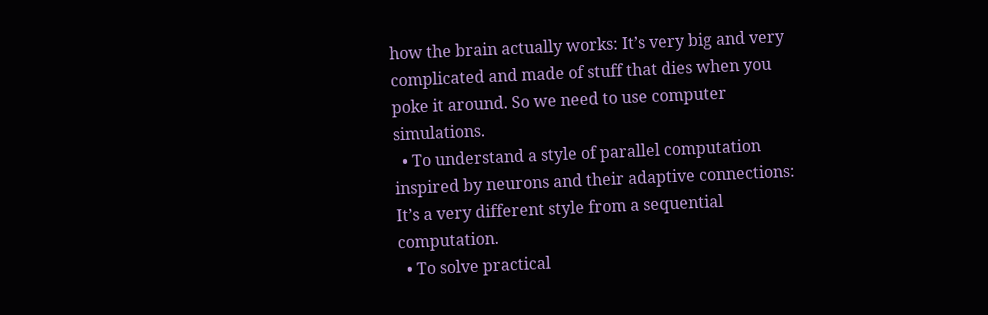how the brain actually works: It’s very big and very complicated and made of stuff that dies when you poke it around. So we need to use computer simulations.
  • To understand a style of parallel computation inspired by neurons and their adaptive connections: It’s a very different style from a sequential computation.
  • To solve practical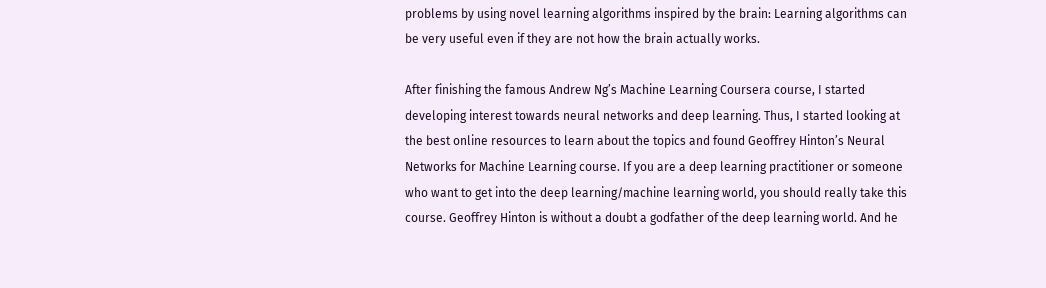problems by using novel learning algorithms inspired by the brain: Learning algorithms can be very useful even if they are not how the brain actually works.

After finishing the famous Andrew Ng’s Machine Learning Coursera course, I started developing interest towards neural networks and deep learning. Thus, I started looking at the best online resources to learn about the topics and found Geoffrey Hinton’s Neural Networks for Machine Learning course. If you are a deep learning practitioner or someone who want to get into the deep learning/machine learning world, you should really take this course. Geoffrey Hinton is without a doubt a godfather of the deep learning world. And he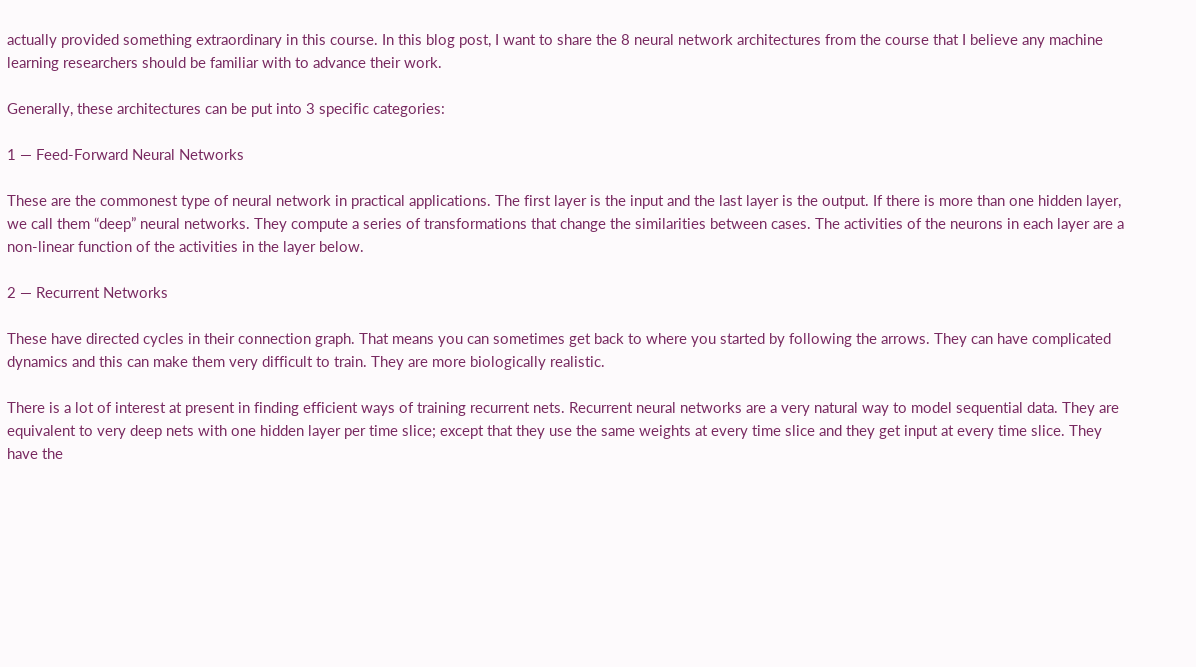actually provided something extraordinary in this course. In this blog post, I want to share the 8 neural network architectures from the course that I believe any machine learning researchers should be familiar with to advance their work.

Generally, these architectures can be put into 3 specific categories:

1 — Feed-Forward Neural Networks

These are the commonest type of neural network in practical applications. The first layer is the input and the last layer is the output. If there is more than one hidden layer, we call them “deep” neural networks. They compute a series of transformations that change the similarities between cases. The activities of the neurons in each layer are a non-linear function of the activities in the layer below.

2 — Recurrent Networks

These have directed cycles in their connection graph. That means you can sometimes get back to where you started by following the arrows. They can have complicated dynamics and this can make them very difficult to train. They are more biologically realistic.

There is a lot of interest at present in finding efficient ways of training recurrent nets. Recurrent neural networks are a very natural way to model sequential data. They are equivalent to very deep nets with one hidden layer per time slice; except that they use the same weights at every time slice and they get input at every time slice. They have the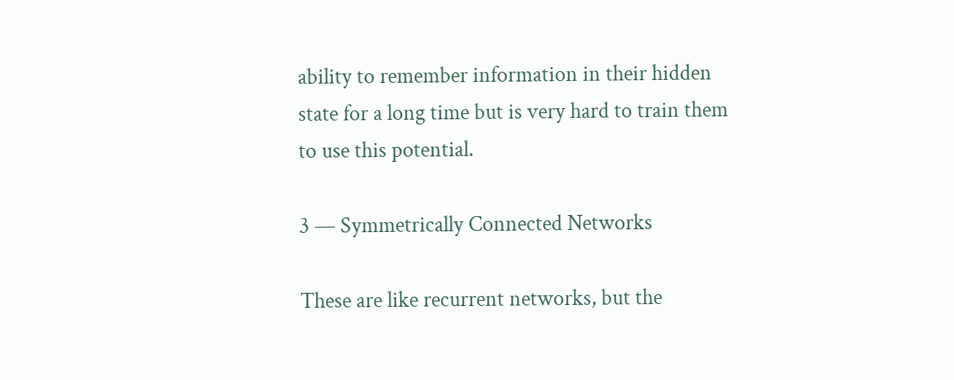ability to remember information in their hidden state for a long time but is very hard to train them to use this potential.

3 — Symmetrically Connected Networks

These are like recurrent networks, but the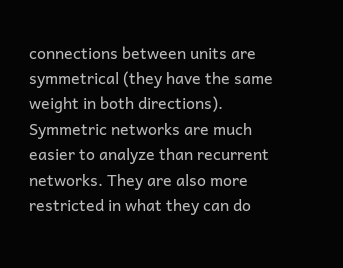connections between units are symmetrical (they have the same weight in both directions). Symmetric networks are much easier to analyze than recurrent networks. They are also more restricted in what they can do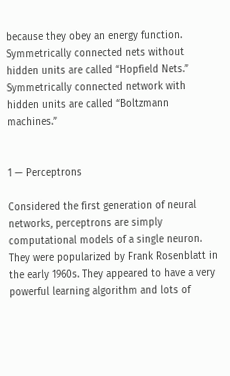because they obey an energy function. Symmetrically connected nets without hidden units are called “Hopfield Nets.” Symmetrically connected network with hidden units are called “Boltzmann machines.”


1 — Perceptrons

Considered the first generation of neural networks, perceptrons are simply computational models of a single neuron. They were popularized by Frank Rosenblatt in the early 1960s. They appeared to have a very powerful learning algorithm and lots of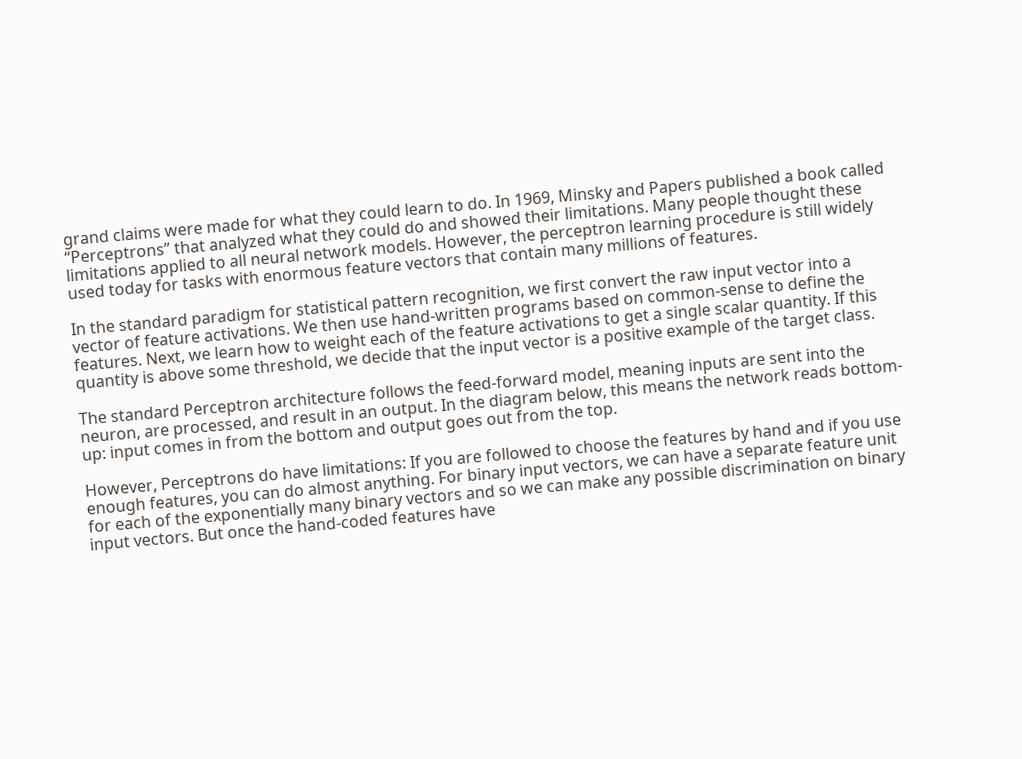grand claims were made for what they could learn to do. In 1969, Minsky and Papers published a book called “Perceptrons” that analyzed what they could do and showed their limitations. Many people thought these limitations applied to all neural network models. However, the perceptron learning procedure is still widely used today for tasks with enormous feature vectors that contain many millions of features.

In the standard paradigm for statistical pattern recognition, we first convert the raw input vector into a vector of feature activations. We then use hand-written programs based on common-sense to define the features. Next, we learn how to weight each of the feature activations to get a single scalar quantity. If this quantity is above some threshold, we decide that the input vector is a positive example of the target class.

The standard Perceptron architecture follows the feed-forward model, meaning inputs are sent into the neuron, are processed, and result in an output. In the diagram below, this means the network reads bottom-up: input comes in from the bottom and output goes out from the top.

However, Perceptrons do have limitations: If you are followed to choose the features by hand and if you use enough features, you can do almost anything. For binary input vectors, we can have a separate feature unit for each of the exponentially many binary vectors and so we can make any possible discrimination on binary input vectors. But once the hand-coded features have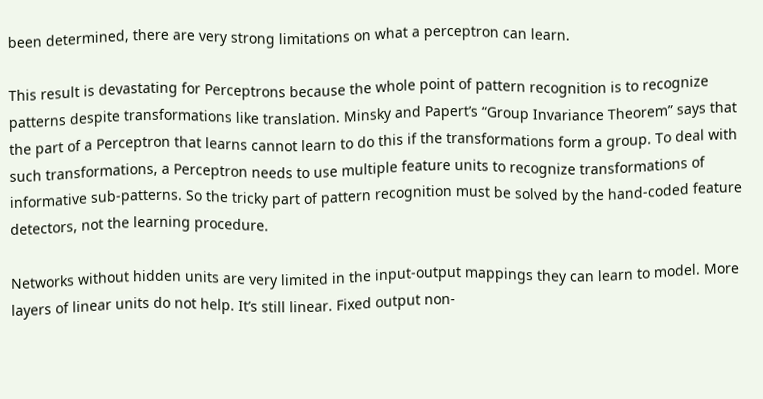been determined, there are very strong limitations on what a perceptron can learn.

This result is devastating for Perceptrons because the whole point of pattern recognition is to recognize patterns despite transformations like translation. Minsky and Papert’s “Group Invariance Theorem” says that the part of a Perceptron that learns cannot learn to do this if the transformations form a group. To deal with such transformations, a Perceptron needs to use multiple feature units to recognize transformations of informative sub-patterns. So the tricky part of pattern recognition must be solved by the hand-coded feature detectors, not the learning procedure.

Networks without hidden units are very limited in the input-output mappings they can learn to model. More layers of linear units do not help. It’s still linear. Fixed output non-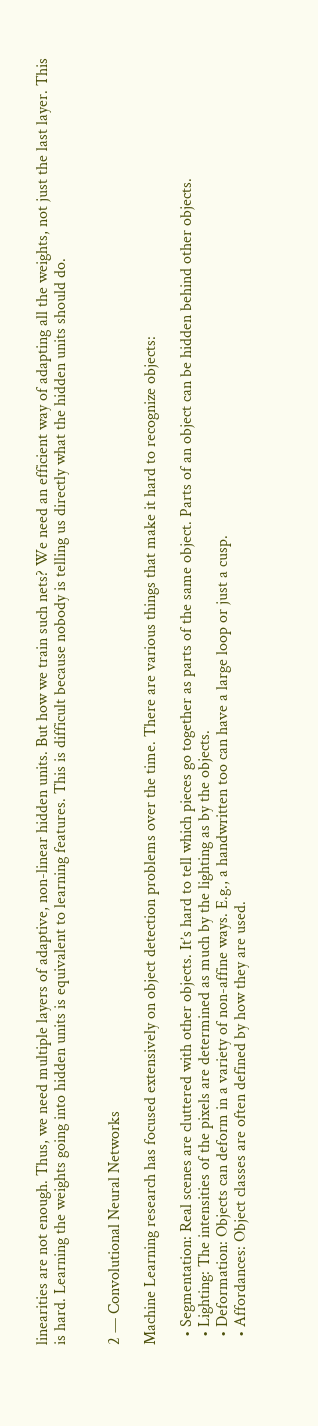linearities are not enough. Thus, we need multiple layers of adaptive, non-linear hidden units. But how we train such nets? We need an efficient way of adapting all the weights, not just the last layer. This is hard. Learning the weights going into hidden units is equivalent to learning features. This is difficult because nobody is telling us directly what the hidden units should do.


2 — Convolutional Neural Networks

Machine Learning research has focused extensively on object detection problems over the time. There are various things that make it hard to recognize objects:

  • Segmentation: Real scenes are cluttered with other objects. It’s hard to tell which pieces go together as parts of the same object. Parts of an object can be hidden behind other objects.
  • Lighting: The intensities of the pixels are determined as much by the lighting as by the objects.
  • Deformation: Objects can deform in a variety of non-affine ways. E.g., a handwritten too can have a large loop or just a cusp.
  • Affordances: Object classes are often defined by how they are used.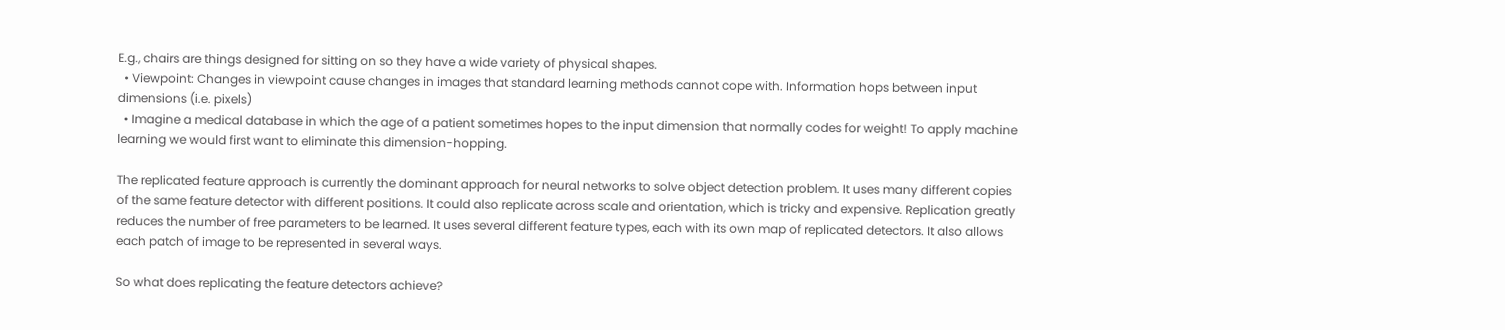E.g., chairs are things designed for sitting on so they have a wide variety of physical shapes.
  • Viewpoint: Changes in viewpoint cause changes in images that standard learning methods cannot cope with. Information hops between input dimensions (i.e. pixels)
  • Imagine a medical database in which the age of a patient sometimes hopes to the input dimension that normally codes for weight! To apply machine learning we would first want to eliminate this dimension-hopping.

The replicated feature approach is currently the dominant approach for neural networks to solve object detection problem. It uses many different copies of the same feature detector with different positions. It could also replicate across scale and orientation, which is tricky and expensive. Replication greatly reduces the number of free parameters to be learned. It uses several different feature types, each with its own map of replicated detectors. It also allows each patch of image to be represented in several ways.

So what does replicating the feature detectors achieve?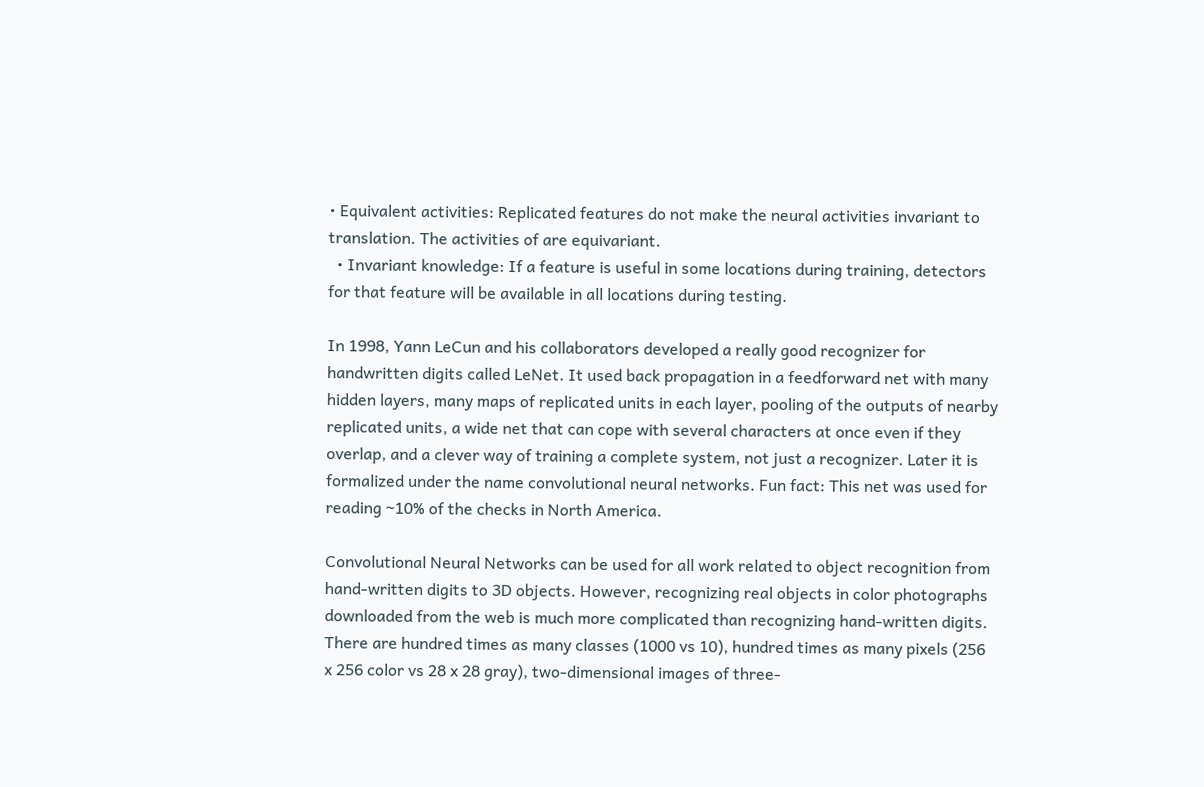• Equivalent activities: Replicated features do not make the neural activities invariant to translation. The activities of are equivariant.
  • Invariant knowledge: If a feature is useful in some locations during training, detectors for that feature will be available in all locations during testing.

In 1998, Yann LeCun and his collaborators developed a really good recognizer for handwritten digits called LeNet. It used back propagation in a feedforward net with many hidden layers, many maps of replicated units in each layer, pooling of the outputs of nearby replicated units, a wide net that can cope with several characters at once even if they overlap, and a clever way of training a complete system, not just a recognizer. Later it is formalized under the name convolutional neural networks. Fun fact: This net was used for reading ~10% of the checks in North America.

Convolutional Neural Networks can be used for all work related to object recognition from hand-written digits to 3D objects. However, recognizing real objects in color photographs downloaded from the web is much more complicated than recognizing hand-written digits. There are hundred times as many classes (1000 vs 10), hundred times as many pixels (256 x 256 color vs 28 x 28 gray), two-dimensional images of three-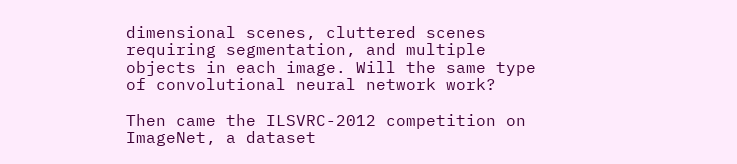dimensional scenes, cluttered scenes requiring segmentation, and multiple objects in each image. Will the same type of convolutional neural network work?

Then came the ILSVRC-2012 competition on ImageNet, a dataset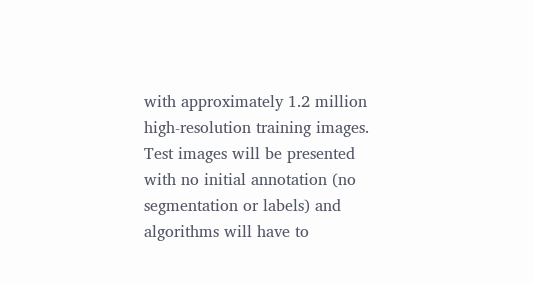with approximately 1.2 million high-resolution training images. Test images will be presented with no initial annotation (no segmentation or labels) and algorithms will have to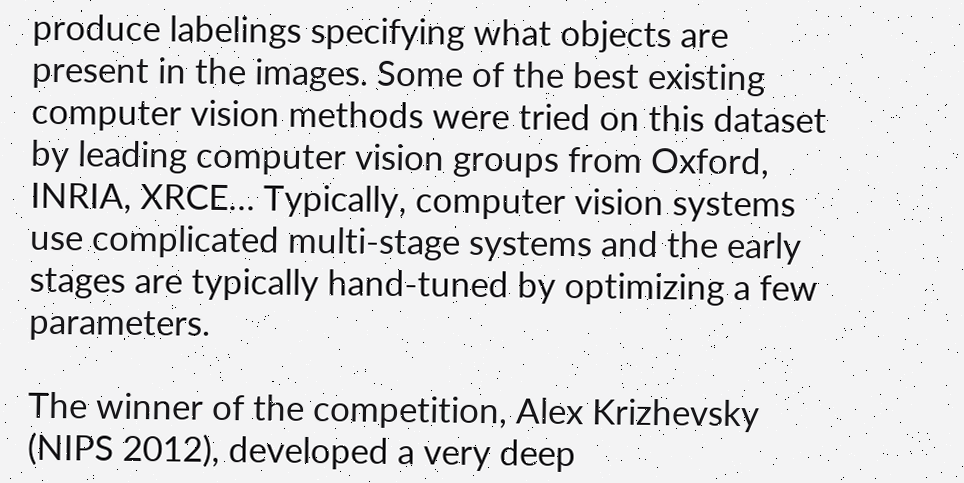produce labelings specifying what objects are present in the images. Some of the best existing computer vision methods were tried on this dataset by leading computer vision groups from Oxford, INRIA, XRCE… Typically, computer vision systems use complicated multi-stage systems and the early stages are typically hand-tuned by optimizing a few parameters.

The winner of the competition, Alex Krizhevsky (NIPS 2012), developed a very deep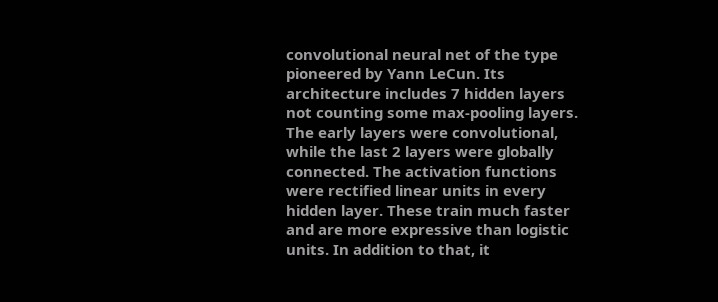convolutional neural net of the type pioneered by Yann LeCun. Its architecture includes 7 hidden layers not counting some max-pooling layers. The early layers were convolutional, while the last 2 layers were globally connected. The activation functions were rectified linear units in every hidden layer. These train much faster and are more expressive than logistic units. In addition to that, it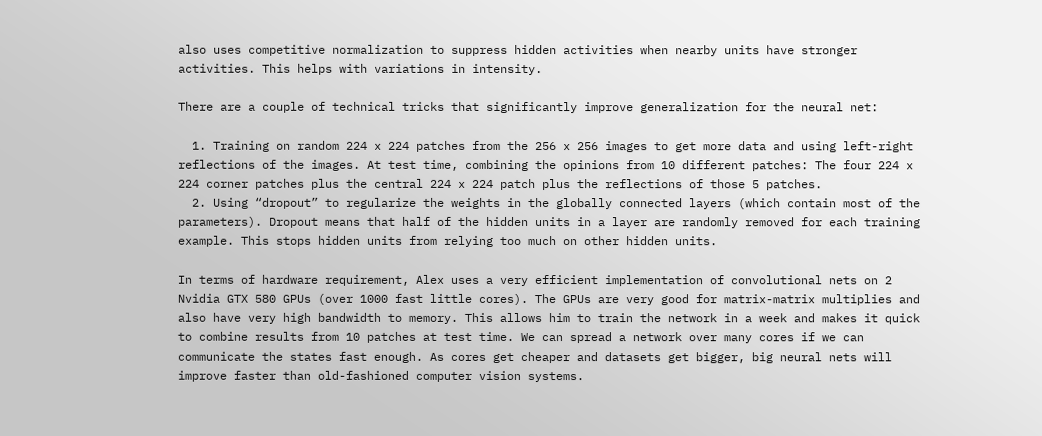also uses competitive normalization to suppress hidden activities when nearby units have stronger activities. This helps with variations in intensity.

There are a couple of technical tricks that significantly improve generalization for the neural net:

  1. Training on random 224 x 224 patches from the 256 x 256 images to get more data and using left-right reflections of the images. At test time, combining the opinions from 10 different patches: The four 224 x 224 corner patches plus the central 224 x 224 patch plus the reflections of those 5 patches.
  2. Using “dropout” to regularize the weights in the globally connected layers (which contain most of the parameters). Dropout means that half of the hidden units in a layer are randomly removed for each training example. This stops hidden units from relying too much on other hidden units.

In terms of hardware requirement, Alex uses a very efficient implementation of convolutional nets on 2 Nvidia GTX 580 GPUs (over 1000 fast little cores). The GPUs are very good for matrix-matrix multiplies and also have very high bandwidth to memory. This allows him to train the network in a week and makes it quick to combine results from 10 patches at test time. We can spread a network over many cores if we can communicate the states fast enough. As cores get cheaper and datasets get bigger, big neural nets will improve faster than old-fashioned computer vision systems.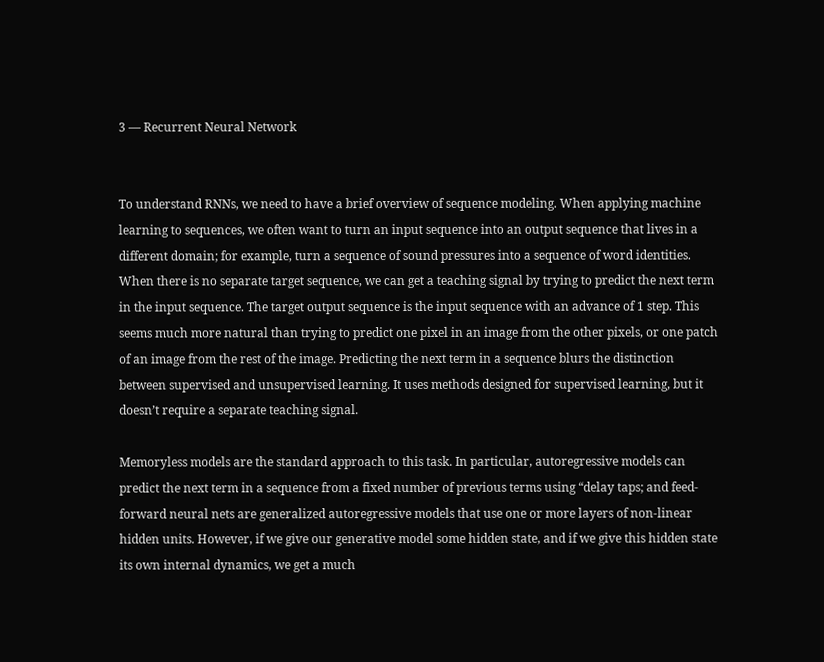3 — Recurrent Neural Network


To understand RNNs, we need to have a brief overview of sequence modeling. When applying machine learning to sequences, we often want to turn an input sequence into an output sequence that lives in a different domain; for example, turn a sequence of sound pressures into a sequence of word identities. When there is no separate target sequence, we can get a teaching signal by trying to predict the next term in the input sequence. The target output sequence is the input sequence with an advance of 1 step. This seems much more natural than trying to predict one pixel in an image from the other pixels, or one patch of an image from the rest of the image. Predicting the next term in a sequence blurs the distinction between supervised and unsupervised learning. It uses methods designed for supervised learning, but it doesn’t require a separate teaching signal.

Memoryless models are the standard approach to this task. In particular, autoregressive models can predict the next term in a sequence from a fixed number of previous terms using “delay taps; and feed-forward neural nets are generalized autoregressive models that use one or more layers of non-linear hidden units. However, if we give our generative model some hidden state, and if we give this hidden state its own internal dynamics, we get a much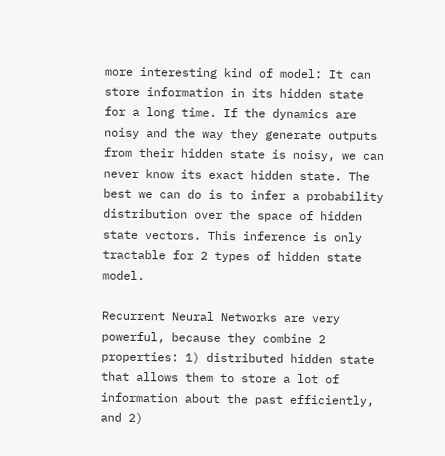more interesting kind of model: It can store information in its hidden state for a long time. If the dynamics are noisy and the way they generate outputs from their hidden state is noisy, we can never know its exact hidden state. The best we can do is to infer a probability distribution over the space of hidden state vectors. This inference is only tractable for 2 types of hidden state model.

Recurrent Neural Networks are very powerful, because they combine 2 properties: 1) distributed hidden state that allows them to store a lot of information about the past efficiently, and 2)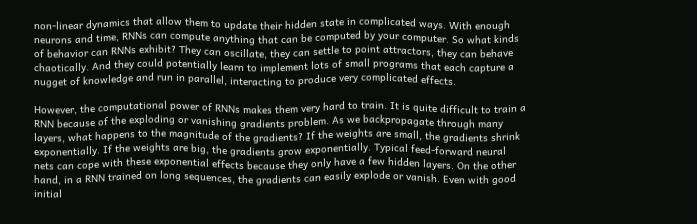non-linear dynamics that allow them to update their hidden state in complicated ways. With enough neurons and time, RNNs can compute anything that can be computed by your computer. So what kinds of behavior can RNNs exhibit? They can oscillate, they can settle to point attractors, they can behave chaotically. And they could potentially learn to implement lots of small programs that each capture a nugget of knowledge and run in parallel, interacting to produce very complicated effects.

However, the computational power of RNNs makes them very hard to train. It is quite difficult to train a RNN because of the exploding or vanishing gradients problem. As we backpropagate through many layers, what happens to the magnitude of the gradients? If the weights are small, the gradients shrink exponentially. If the weights are big, the gradients grow exponentially. Typical feed-forward neural nets can cope with these exponential effects because they only have a few hidden layers. On the other hand, in a RNN trained on long sequences, the gradients can easily explode or vanish. Even with good initial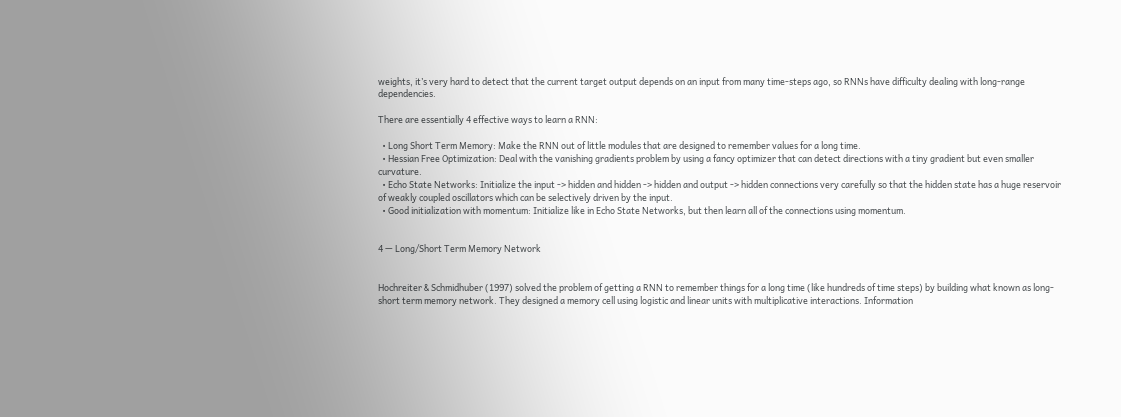weights, it’s very hard to detect that the current target output depends on an input from many time-steps ago, so RNNs have difficulty dealing with long-range dependencies.

There are essentially 4 effective ways to learn a RNN:

  • Long Short Term Memory: Make the RNN out of little modules that are designed to remember values for a long time.
  • Hessian Free Optimization: Deal with the vanishing gradients problem by using a fancy optimizer that can detect directions with a tiny gradient but even smaller curvature.
  • Echo State Networks: Initialize the input -> hidden and hidden -> hidden and output -> hidden connections very carefully so that the hidden state has a huge reservoir of weakly coupled oscillators which can be selectively driven by the input.
  • Good initialization with momentum: Initialize like in Echo State Networks, but then learn all of the connections using momentum.


4 — Long/Short Term Memory Network


Hochreiter & Schmidhuber (1997) solved the problem of getting a RNN to remember things for a long time (like hundreds of time steps) by building what known as long-short term memory network. They designed a memory cell using logistic and linear units with multiplicative interactions. Information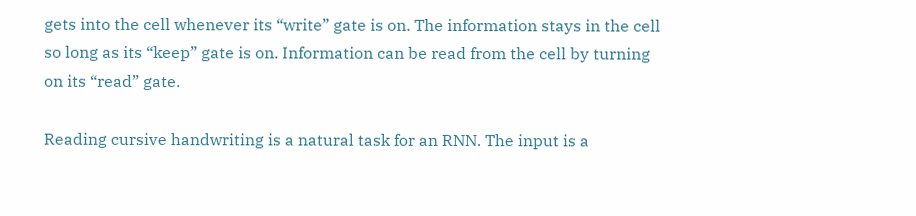gets into the cell whenever its “write” gate is on. The information stays in the cell so long as its “keep” gate is on. Information can be read from the cell by turning on its “read” gate.

Reading cursive handwriting is a natural task for an RNN. The input is a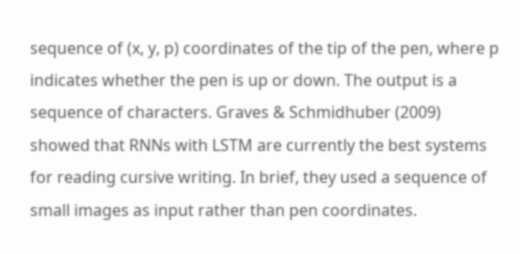sequence of (x, y, p) coordinates of the tip of the pen, where p indicates whether the pen is up or down. The output is a sequence of characters. Graves & Schmidhuber (2009) showed that RNNs with LSTM are currently the best systems for reading cursive writing. In brief, they used a sequence of small images as input rather than pen coordinates.